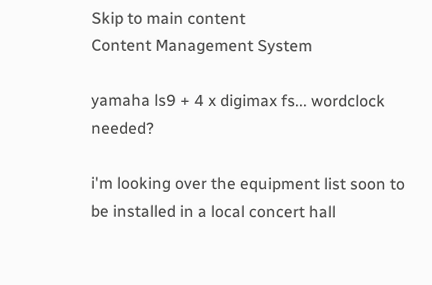Skip to main content
Content Management System

yamaha ls9 + 4 x digimax fs... wordclock needed?

i'm looking over the equipment list soon to be installed in a local concert hall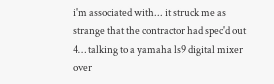i'm associated with... it struck me as strange that the contractor had spec'd out 4… talking to a yamaha ls9 digital mixer over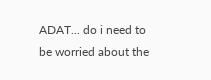ADAT... do i need to be worried about the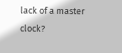lack of a master clock?